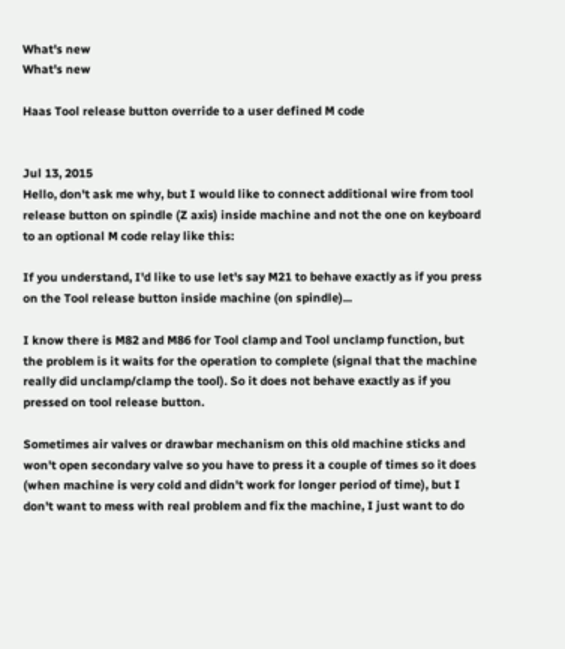What's new
What's new

Haas Tool release button override to a user defined M code


Jul 13, 2015
Hello, don't ask me why, but I would like to connect additional wire from tool release button on spindle (Z axis) inside machine and not the one on keyboard to an optional M code relay like this:

If you understand, I'd like to use let's say M21 to behave exactly as if you press on the Tool release button inside machine (on spindle)...

I know there is M82 and M86 for Tool clamp and Tool unclamp function, but the problem is it waits for the operation to complete (signal that the machine really did unclamp/clamp the tool). So it does not behave exactly as if you pressed on tool release button.

Sometimes air valves or drawbar mechanism on this old machine sticks and won't open secondary valve so you have to press it a couple of times so it does (when machine is very cold and didn't work for longer period of time), but I don't want to mess with real problem and fix the machine, I just want to do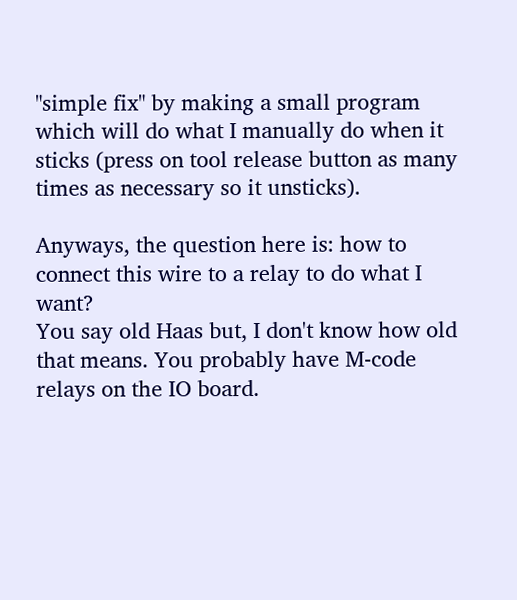"simple fix" by making a small program which will do what I manually do when it sticks (press on tool release button as many times as necessary so it unsticks).

Anyways, the question here is: how to connect this wire to a relay to do what I want?
You say old Haas but, I don't know how old that means. You probably have M-code relays on the IO board.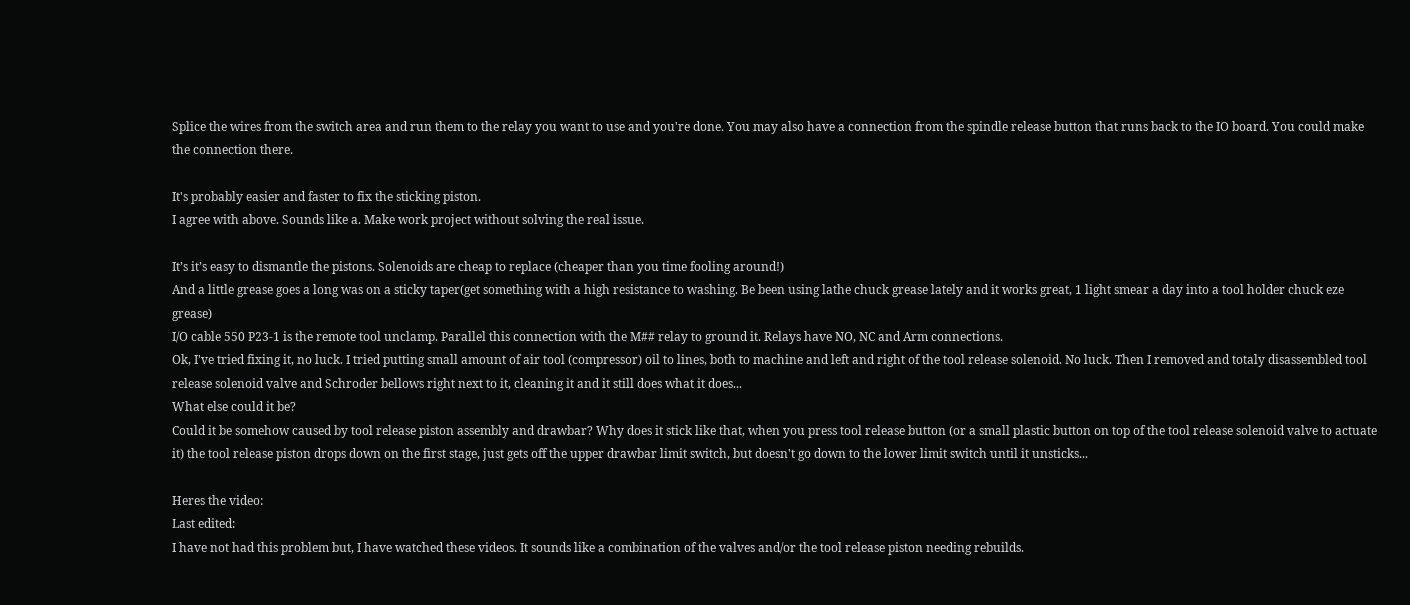Splice the wires from the switch area and run them to the relay you want to use and you're done. You may also have a connection from the spindle release button that runs back to the IO board. You could make the connection there.

It's probably easier and faster to fix the sticking piston.
I agree with above. Sounds like a. Make work project without solving the real issue.

It’s it’s easy to dismantle the pistons. Solenoids are cheap to replace (cheaper than you time fooling around!)
And a little grease goes a long was on a sticky taper(get something with a high resistance to washing. Be been using lathe chuck grease lately and it works great, 1 light smear a day into a tool holder chuck eze grease)
I/O cable 550 P23-1 is the remote tool unclamp. Parallel this connection with the M## relay to ground it. Relays have NO, NC and Arm connections.
Ok, I've tried fixing it, no luck. I tried putting small amount of air tool (compressor) oil to lines, both to machine and left and right of the tool release solenoid. No luck. Then I removed and totaly disassembled tool release solenoid valve and Schroder bellows right next to it, cleaning it and it still does what it does...
What else could it be?
Could it be somehow caused by tool release piston assembly and drawbar? Why does it stick like that, when you press tool release button (or a small plastic button on top of the tool release solenoid valve to actuate it) the tool release piston drops down on the first stage, just gets off the upper drawbar limit switch, but doesn't go down to the lower limit switch until it unsticks...

Heres the video:
Last edited:
I have not had this problem but, I have watched these videos. It sounds like a combination of the valves and/or the tool release piston needing rebuilds.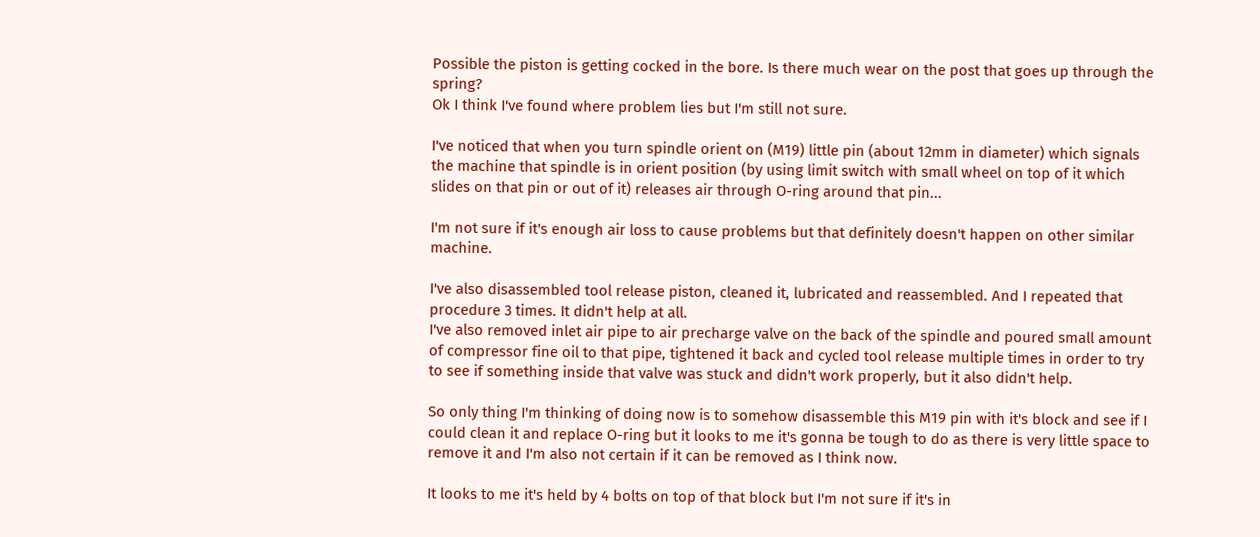Possible the piston is getting cocked in the bore. Is there much wear on the post that goes up through the spring?
Ok I think I've found where problem lies but I'm still not sure.

I've noticed that when you turn spindle orient on (M19) little pin (about 12mm in diameter) which signals the machine that spindle is in orient position (by using limit switch with small wheel on top of it which slides on that pin or out of it) releases air through O-ring around that pin...

I'm not sure if it's enough air loss to cause problems but that definitely doesn't happen on other similar machine.

I've also disassembled tool release piston, cleaned it, lubricated and reassembled. And I repeated that procedure 3 times. It didn't help at all.
I've also removed inlet air pipe to air precharge valve on the back of the spindle and poured small amount of compressor fine oil to that pipe, tightened it back and cycled tool release multiple times in order to try to see if something inside that valve was stuck and didn't work properly, but it also didn't help.

So only thing I'm thinking of doing now is to somehow disassemble this M19 pin with it's block and see if I could clean it and replace O-ring but it looks to me it's gonna be tough to do as there is very little space to remove it and I'm also not certain if it can be removed as I think now.

It looks to me it's held by 4 bolts on top of that block but I'm not sure if it's in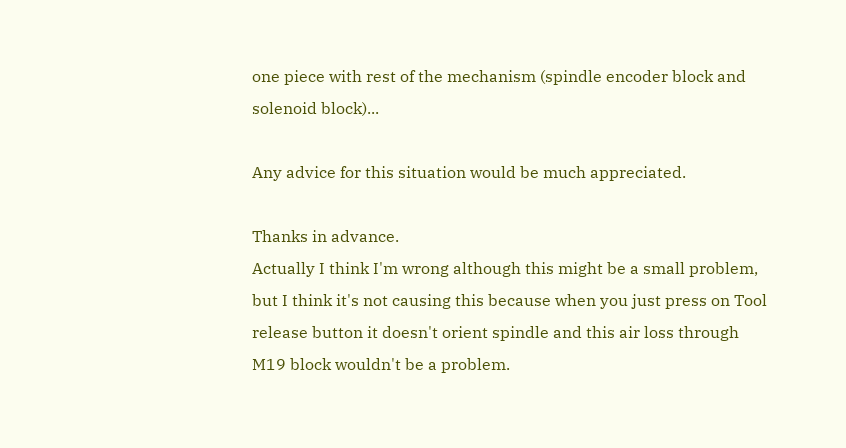one piece with rest of the mechanism (spindle encoder block and solenoid block)...

Any advice for this situation would be much appreciated.

Thanks in advance.
Actually I think I'm wrong although this might be a small problem, but I think it's not causing this because when you just press on Tool release button it doesn't orient spindle and this air loss through M19 block wouldn't be a problem.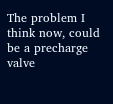The problem I think now, could be a precharge valve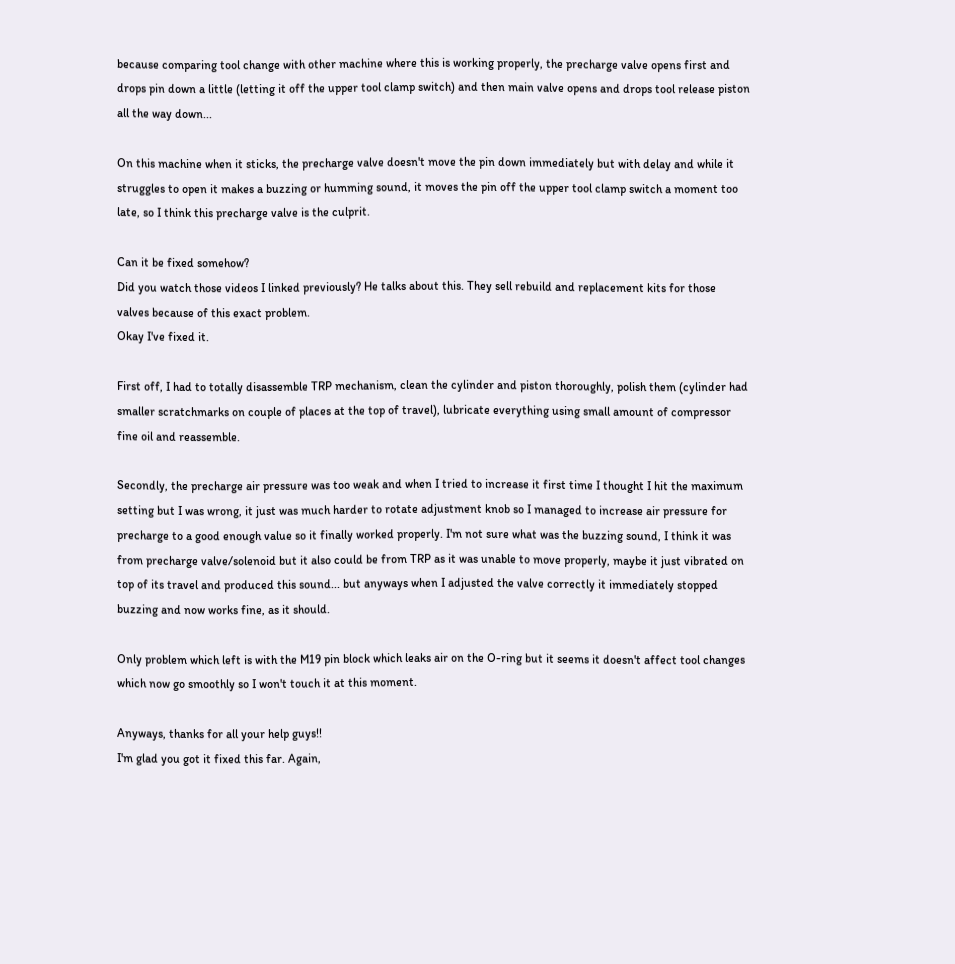because comparing tool change with other machine where this is working properly, the precharge valve opens first and drops pin down a little (letting it off the upper tool clamp switch) and then main valve opens and drops tool release piston all the way down...

On this machine when it sticks, the precharge valve doesn't move the pin down immediately but with delay and while it struggles to open it makes a buzzing or humming sound, it moves the pin off the upper tool clamp switch a moment too late, so I think this precharge valve is the culprit.

Can it be fixed somehow?
Did you watch those videos I linked previously? He talks about this. They sell rebuild and replacement kits for those valves because of this exact problem.
Okay I've fixed it.

First off, I had to totally disassemble TRP mechanism, clean the cylinder and piston thoroughly, polish them (cylinder had smaller scratchmarks on couple of places at the top of travel), lubricate everything using small amount of compressor fine oil and reassemble.

Secondly, the precharge air pressure was too weak and when I tried to increase it first time I thought I hit the maximum setting but I was wrong, it just was much harder to rotate adjustment knob so I managed to increase air pressure for precharge to a good enough value so it finally worked properly. I'm not sure what was the buzzing sound, I think it was from precharge valve/solenoid but it also could be from TRP as it was unable to move properly, maybe it just vibrated on top of its travel and produced this sound... but anyways when I adjusted the valve correctly it immediately stopped buzzing and now works fine, as it should.

Only problem which left is with the M19 pin block which leaks air on the O-ring but it seems it doesn't affect tool changes which now go smoothly so I won't touch it at this moment.

Anyways, thanks for all your help guys!!
I'm glad you got it fixed this far. Again,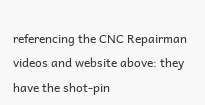referencing the CNC Repairman videos and website above: they have the shot-pin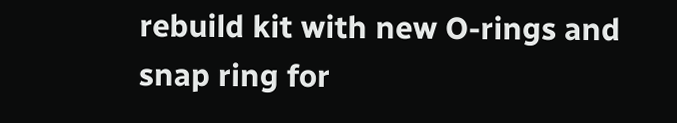rebuild kit with new O-rings and snap ring for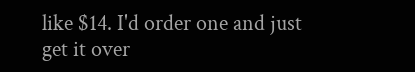like $14. I'd order one and just get it over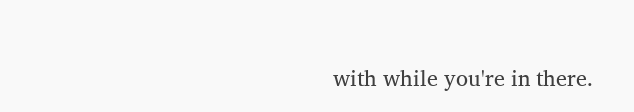with while you're in there.